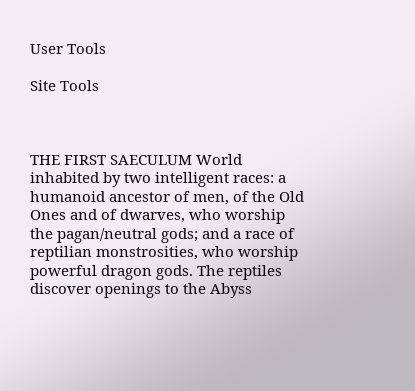User Tools

Site Tools



THE FIRST SAECULUM World inhabited by two intelligent races: a humanoid ancestor of men, of the Old Ones and of dwarves, who worship the pagan/neutral gods; and a race of reptilian monstrosities, who worship powerful dragon gods. The reptiles discover openings to the Abyss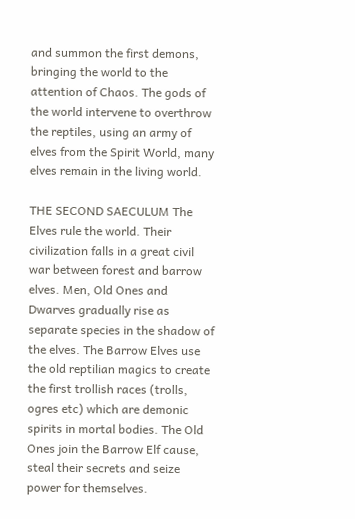and summon the first demons, bringing the world to the attention of Chaos. The gods of the world intervene to overthrow the reptiles, using an army of elves from the Spirit World, many elves remain in the living world.

THE SECOND SAECULUM The Elves rule the world. Their civilization falls in a great civil war between forest and barrow elves. Men, Old Ones and Dwarves gradually rise as separate species in the shadow of the elves. The Barrow Elves use the old reptilian magics to create the first trollish races (trolls, ogres etc) which are demonic spirits in mortal bodies. The Old Ones join the Barrow Elf cause, steal their secrets and seize power for themselves.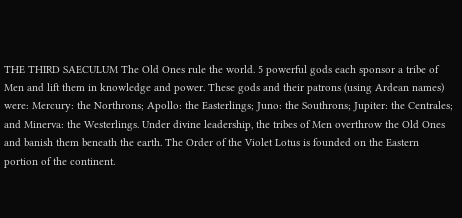THE THIRD SAECULUM The Old Ones rule the world. 5 powerful gods each sponsor a tribe of Men and lift them in knowledge and power. These gods and their patrons (using Ardean names) were: Mercury: the Northrons; Apollo: the Easterlings; Juno: the Southrons; Jupiter: the Centrales; and Minerva: the Westerlings. Under divine leadership, the tribes of Men overthrow the Old Ones and banish them beneath the earth. The Order of the Violet Lotus is founded on the Eastern portion of the continent.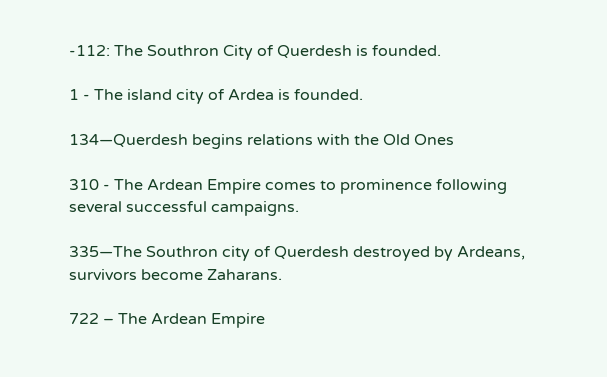-112: The Southron City of Querdesh is founded.

1 - The island city of Ardea is founded.

134—Querdesh begins relations with the Old Ones

310 - The Ardean Empire comes to prominence following several successful campaigns.

335—The Southron city of Querdesh destroyed by Ardeans, survivors become Zaharans.

722 – The Ardean Empire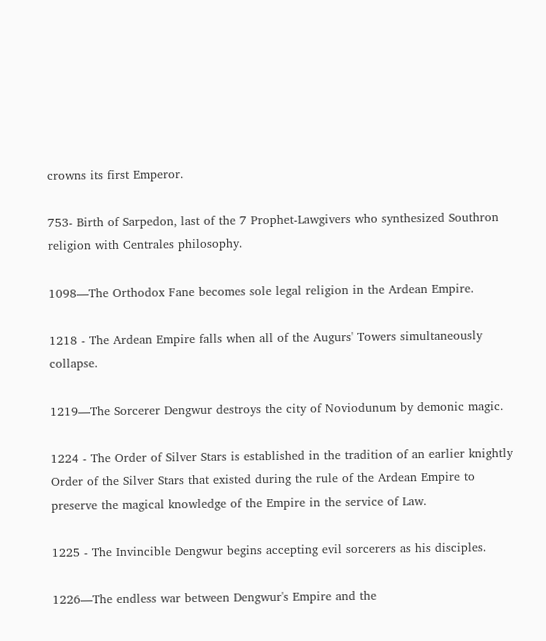crowns its first Emperor.

753- Birth of Sarpedon, last of the 7 Prophet-Lawgivers who synthesized Southron religion with Centrales philosophy.

1098—The Orthodox Fane becomes sole legal religion in the Ardean Empire.

1218 - The Ardean Empire falls when all of the Augurs' Towers simultaneously collapse.

1219—The Sorcerer Dengwur destroys the city of Noviodunum by demonic magic.

1224 - The Order of Silver Stars is established in the tradition of an earlier knightly Order of the Silver Stars that existed during the rule of the Ardean Empire to preserve the magical knowledge of the Empire in the service of Law.

1225 - The Invincible Dengwur begins accepting evil sorcerers as his disciples.

1226—The endless war between Dengwur's Empire and the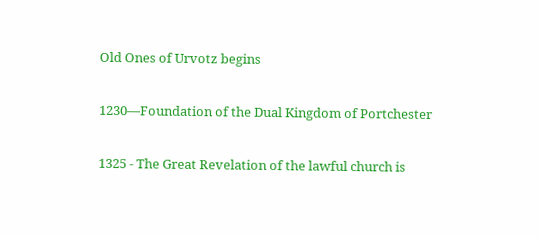Old Ones of Urvotz begins

1230—Foundation of the Dual Kingdom of Portchester

1325 - The Great Revelation of the lawful church is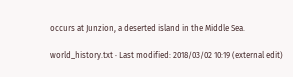occurs at Junzion, a deserted island in the Middle Sea.

world_history.txt · Last modified: 2018/03/02 10:19 (external edit)